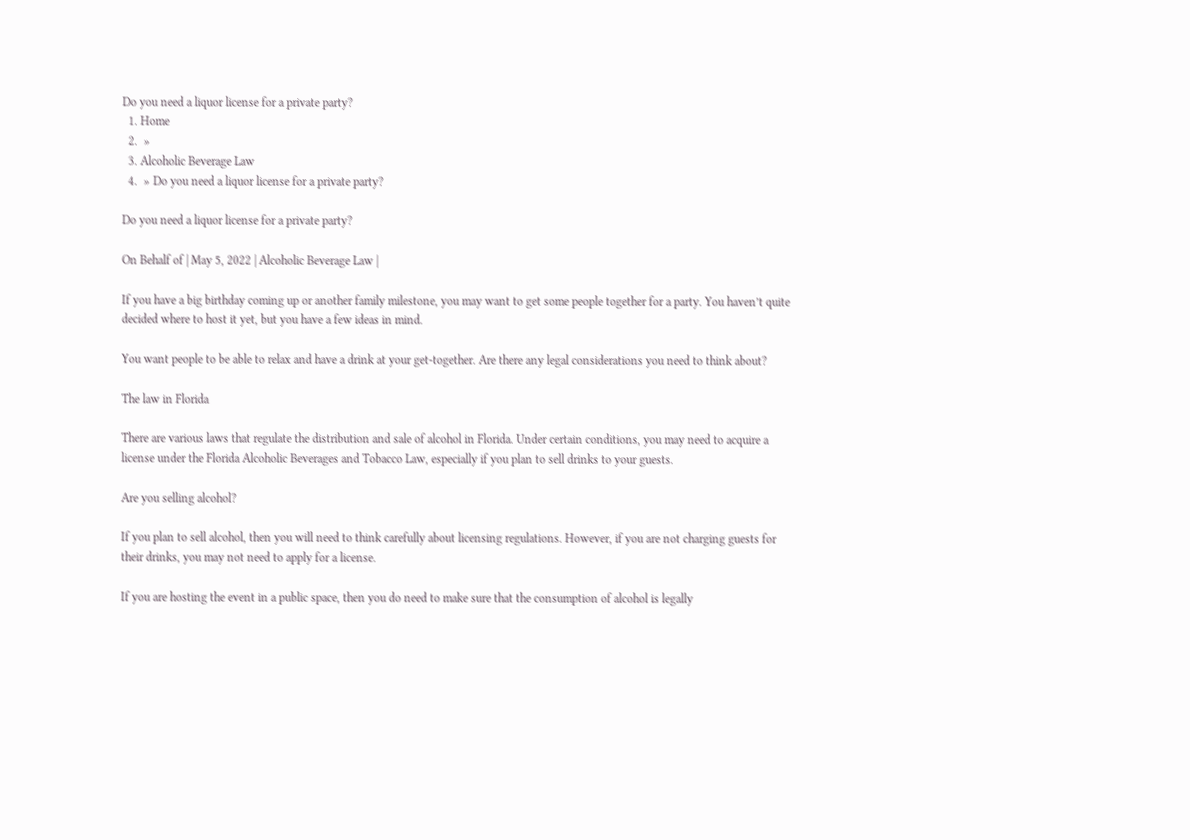Do you need a liquor license for a private party?
  1. Home
  2.  »
  3. Alcoholic Beverage Law
  4.  » Do you need a liquor license for a private party?

Do you need a liquor license for a private party?

On Behalf of | May 5, 2022 | Alcoholic Beverage Law |

If you have a big birthday coming up or another family milestone, you may want to get some people together for a party. You haven’t quite decided where to host it yet, but you have a few ideas in mind.

You want people to be able to relax and have a drink at your get-together. Are there any legal considerations you need to think about?

The law in Florida

There are various laws that regulate the distribution and sale of alcohol in Florida. Under certain conditions, you may need to acquire a license under the Florida Alcoholic Beverages and Tobacco Law, especially if you plan to sell drinks to your guests.

Are you selling alcohol?

If you plan to sell alcohol, then you will need to think carefully about licensing regulations. However, if you are not charging guests for their drinks, you may not need to apply for a license.

If you are hosting the event in a public space, then you do need to make sure that the consumption of alcohol is legally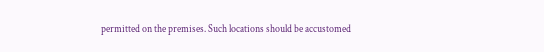permitted on the premises. Such locations should be accustomed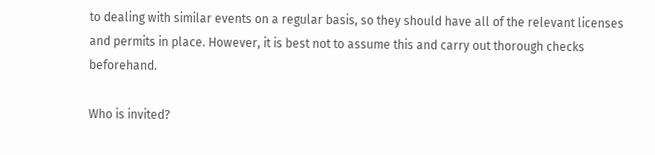to dealing with similar events on a regular basis, so they should have all of the relevant licenses and permits in place. However, it is best not to assume this and carry out thorough checks beforehand.

Who is invited?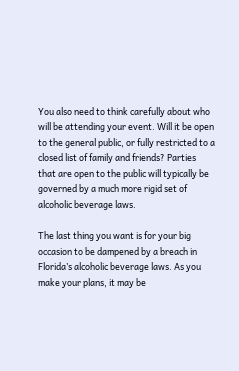You also need to think carefully about who will be attending your event. Will it be open to the general public, or fully restricted to a closed list of family and friends? Parties that are open to the public will typically be governed by a much more rigid set of alcoholic beverage laws.

The last thing you want is for your big occasion to be dampened by a breach in Florida’s alcoholic beverage laws. As you make your plans, it may be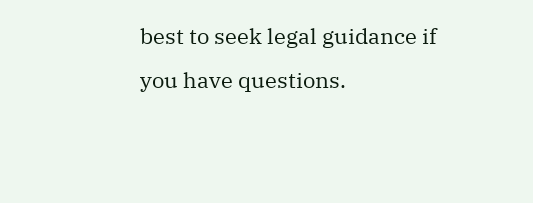best to seek legal guidance if you have questions.